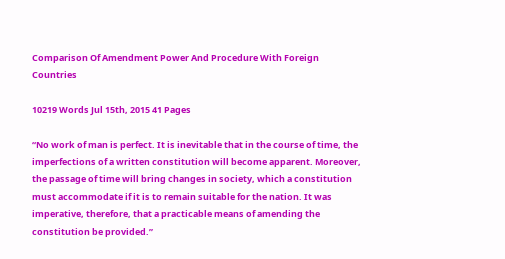Comparison Of Amendment Power And Procedure With Foreign Countries

10219 Words Jul 15th, 2015 41 Pages

“No work of man is perfect. It is inevitable that in the course of time, the imperfections of a written constitution will become apparent. Moreover, the passage of time will bring changes in society, which a constitution must accommodate if it is to remain suitable for the nation. It was imperative, therefore, that a practicable means of amending the constitution be provided.”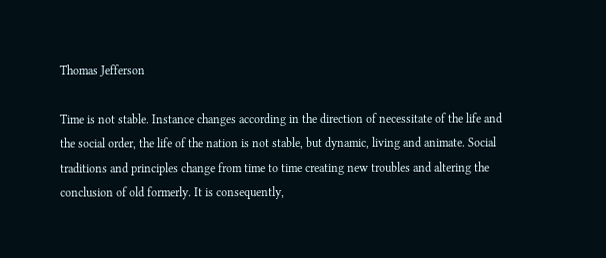Thomas Jefferson

Time is not stable. Instance changes according in the direction of necessitate of the life and the social order, the life of the nation is not stable, but dynamic, living and animate. Social traditions and principles change from time to time creating new troubles and altering the conclusion of old formerly. It is consequently,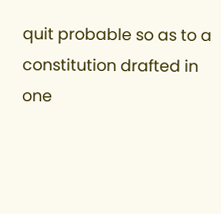quit probable so as to a constitution drafted in one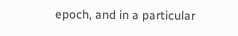epoch, and in a particular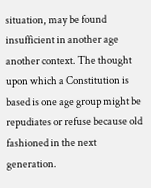situation, may be found insufficient in another age another context. The thought upon which a Constitution is based is one age group might be repudiates or refuse because old fashioned in the next generation.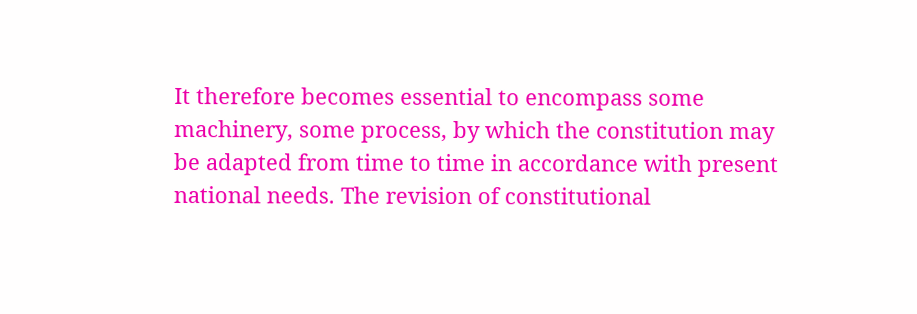It therefore becomes essential to encompass some machinery, some process, by which the constitution may be adapted from time to time in accordance with present national needs. The revision of constitutional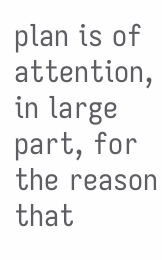plan is of attention, in large part, for the reason that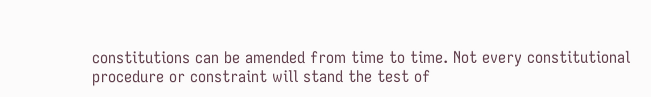constitutions can be amended from time to time. Not every constitutional procedure or constraint will stand the test of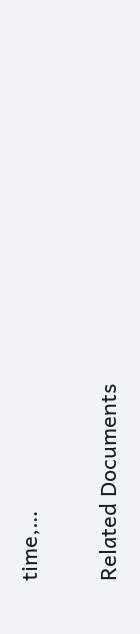time,…

Related Documents